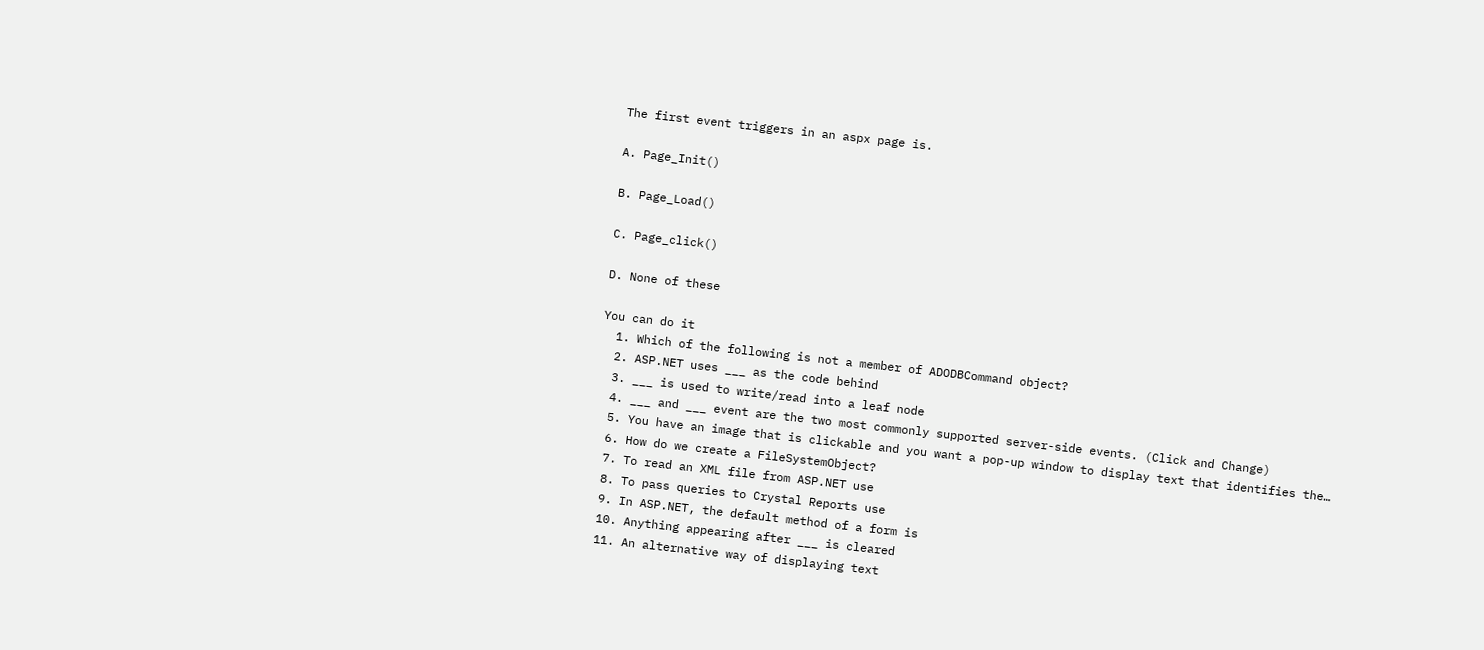The first event triggers in an aspx page is.

A. Page_Init()

B. Page_Load()

C. Page_click()

D. None of these

You can do it
  1. Which of the following is not a member of ADODBCommand object?
  2. ASP.NET uses ___ as the code behind
  3. ___ is used to write/read into a leaf node
  4. ___ and ___ event are the two most commonly supported server-side events. (Click and Change)
  5. You have an image that is clickable and you want a pop-up window to display text that identifies the…
  6. How do we create a FileSystemObject?
  7. To read an XML file from ASP.NET use
  8. To pass queries to Crystal Reports use
  9. In ASP.NET, the default method of a form is
  10. Anything appearing after ___ is cleared
  11. An alternative way of displaying text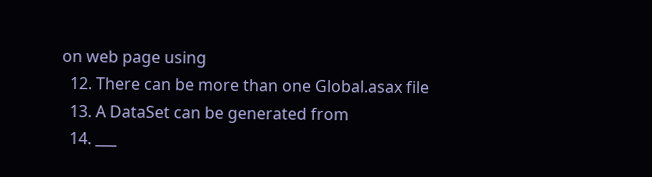on web page using
  12. There can be more than one Global.asax file
  13. A DataSet can be generated from
  14. ___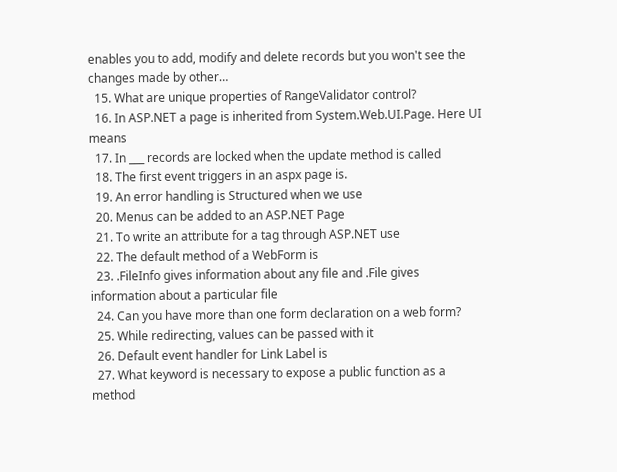enables you to add, modify and delete records but you won't see the changes made by other…
  15. What are unique properties of RangeValidator control?
  16. In ASP.NET a page is inherited from System.Web.UI.Page. Here UI means
  17. In ___ records are locked when the update method is called
  18. The first event triggers in an aspx page is.
  19. An error handling is Structured when we use
  20. Menus can be added to an ASP.NET Page
  21. To write an attribute for a tag through ASP.NET use
  22. The default method of a WebForm is
  23. .FileInfo gives information about any file and .File gives information about a particular file
  24. Can you have more than one form declaration on a web form?
  25. While redirecting, values can be passed with it
  26. Default event handler for Link Label is
  27. What keyword is necessary to expose a public function as a method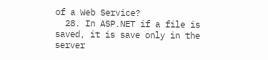of a Web Service?
  28. In ASP.NET if a file is saved, it is save only in the server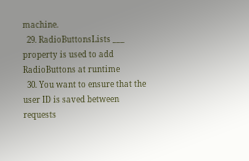machine.
  29. RadioButtonsLists ___ property is used to add RadioButtons at runtime
  30. You want to ensure that the user ID is saved between requests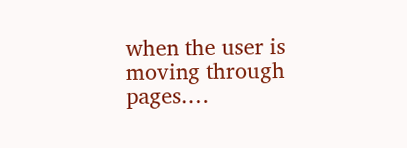when the user is moving through pages.…